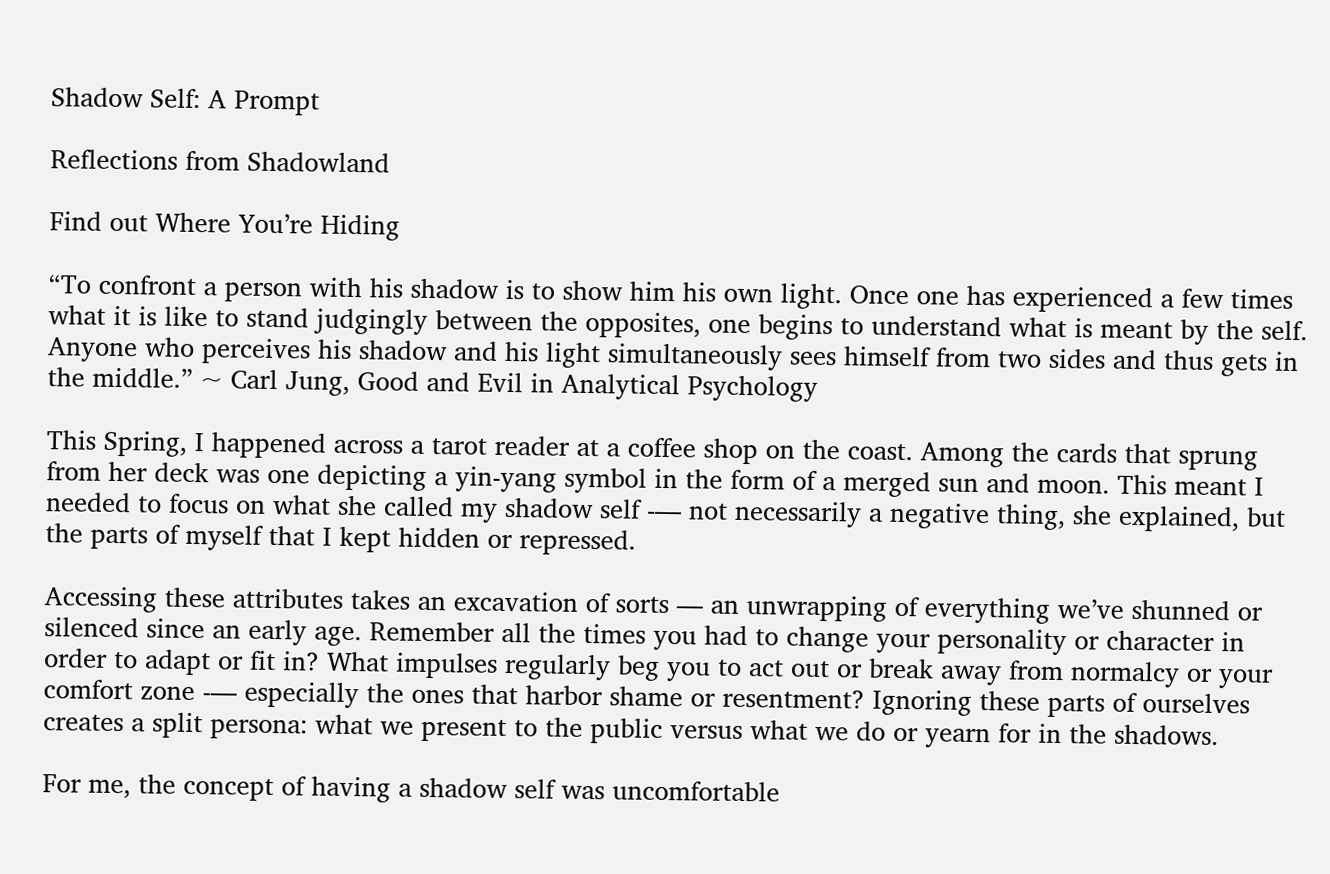Shadow Self: A Prompt

Reflections from Shadowland

Find out Where You’re Hiding

“To confront a person with his shadow is to show him his own light. Once one has experienced a few times what it is like to stand judgingly between the opposites, one begins to understand what is meant by the self. Anyone who perceives his shadow and his light simultaneously sees himself from two sides and thus gets in the middle.” ~ Carl Jung, Good and Evil in Analytical Psychology

This Spring, I happened across a tarot reader at a coffee shop on the coast. Among the cards that sprung from her deck was one depicting a yin-yang symbol in the form of a merged sun and moon. This meant I needed to focus on what she called my shadow self -— not necessarily a negative thing, she explained, but the parts of myself that I kept hidden or repressed.

Accessing these attributes takes an excavation of sorts — an unwrapping of everything we’ve shunned or silenced since an early age. Remember all the times you had to change your personality or character in order to adapt or fit in? What impulses regularly beg you to act out or break away from normalcy or your comfort zone -— especially the ones that harbor shame or resentment? Ignoring these parts of ourselves creates a split persona: what we present to the public versus what we do or yearn for in the shadows.

For me, the concept of having a shadow self was uncomfortable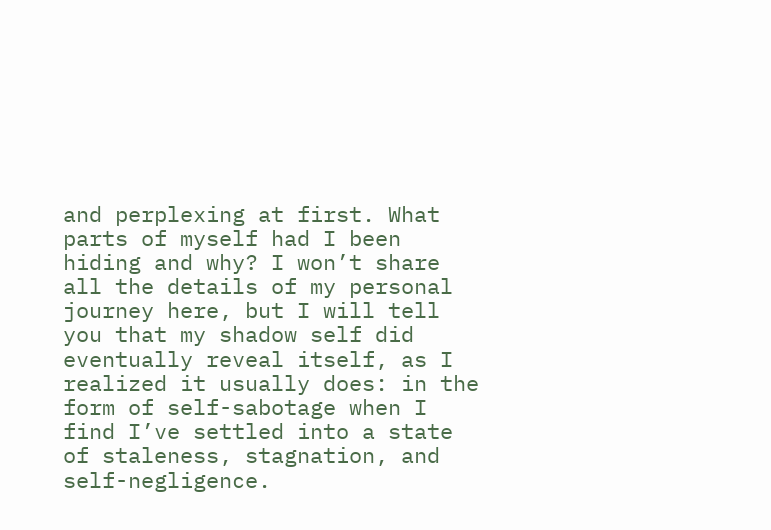and perplexing at first. What parts of myself had I been hiding and why? I won’t share all the details of my personal journey here, but I will tell you that my shadow self did eventually reveal itself, as I realized it usually does: in the form of self-sabotage when I find I’ve settled into a state of staleness, stagnation, and self-negligence.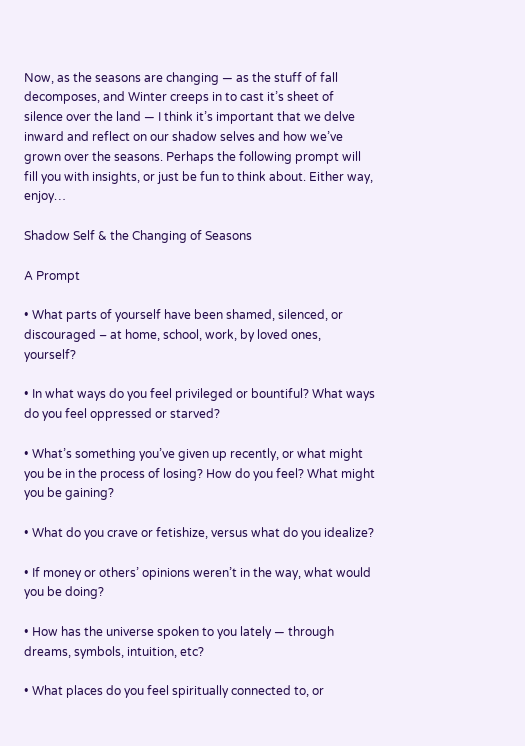Now, as the seasons are changing — as the stuff of fall decomposes, and Winter creeps in to cast it’s sheet of silence over the land — I think it’s important that we delve inward and reflect on our shadow selves and how we’ve grown over the seasons. Perhaps the following prompt will fill you with insights, or just be fun to think about. Either way, enjoy…

Shadow Self & the Changing of Seasons

A Prompt

• What parts of yourself have been shamed, silenced, or discouraged – at home, school, work, by loved ones, yourself?

• In what ways do you feel privileged or bountiful? What ways do you feel oppressed or starved?

• What’s something you’ve given up recently, or what might you be in the process of losing? How do you feel? What might you be gaining?

• What do you crave or fetishize, versus what do you idealize?

• If money or others’ opinions weren’t in the way, what would you be doing?

• How has the universe spoken to you lately — through dreams, symbols, intuition, etc?

• What places do you feel spiritually connected to, or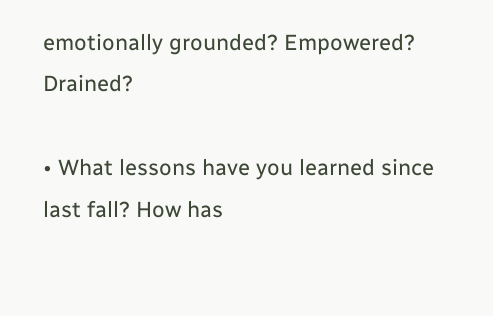emotionally grounded? Empowered? Drained?

• What lessons have you learned since last fall? How has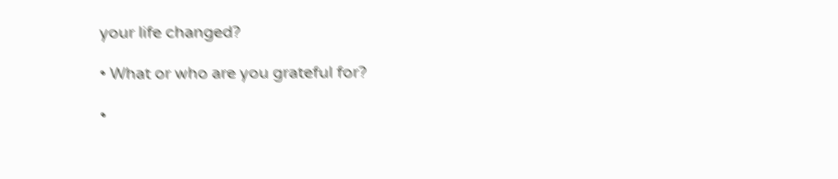your life changed?

• What or who are you grateful for?

•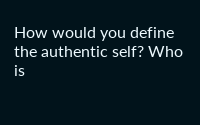How would you define the authentic self? Who is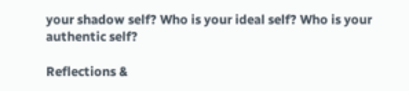your shadow self? Who is your ideal self? Who is your authentic self?

Reflections &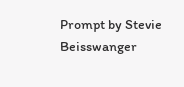Prompt by Stevie Beisswanger